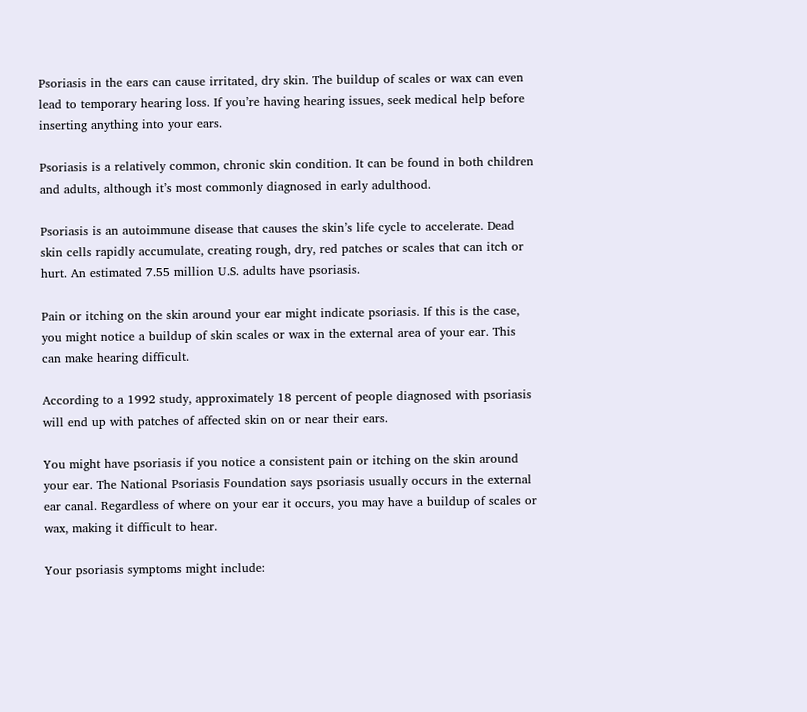Psoriasis in the ears can cause irritated, dry skin. The buildup of scales or wax can even lead to temporary hearing loss. If you’re having hearing issues, seek medical help before inserting anything into your ears.

Psoriasis is a relatively common, chronic skin condition. It can be found in both children and adults, although it’s most commonly diagnosed in early adulthood.

Psoriasis is an autoimmune disease that causes the skin’s life cycle to accelerate. Dead skin cells rapidly accumulate, creating rough, dry, red patches or scales that can itch or hurt. An estimated 7.55 million U.S. adults have psoriasis.

Pain or itching on the skin around your ear might indicate psoriasis. If this is the case, you might notice a buildup of skin scales or wax in the external area of your ear. This can make hearing difficult.

According to a 1992 study, approximately 18 percent of people diagnosed with psoriasis will end up with patches of affected skin on or near their ears.

You might have psoriasis if you notice a consistent pain or itching on the skin around your ear. The National Psoriasis Foundation says psoriasis usually occurs in the external ear canal. Regardless of where on your ear it occurs, you may have a buildup of scales or wax, making it difficult to hear.

Your psoriasis symptoms might include: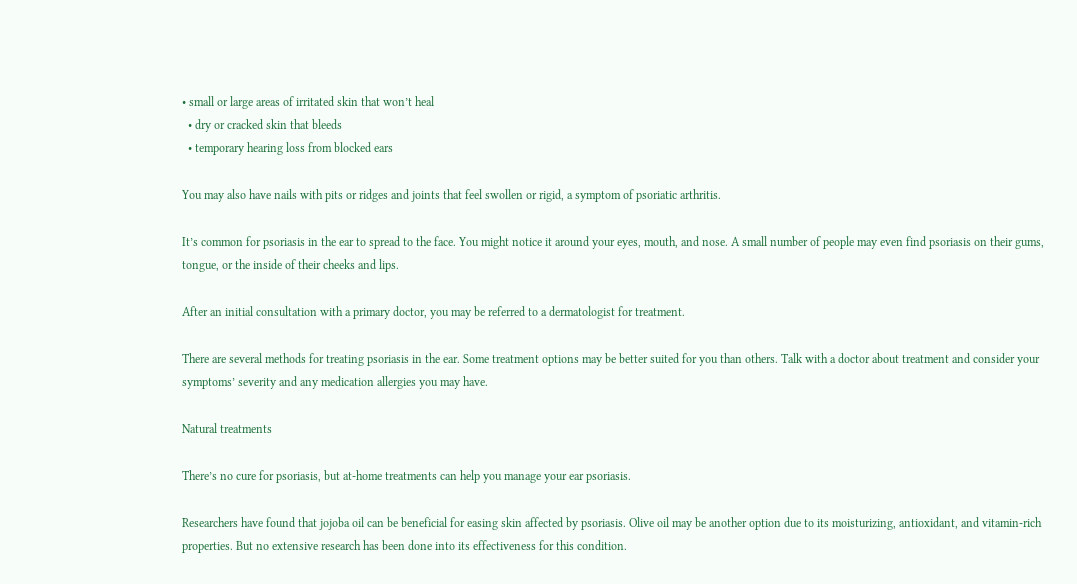• small or large areas of irritated skin that won’t heal
  • dry or cracked skin that bleeds
  • temporary hearing loss from blocked ears

You may also have nails with pits or ridges and joints that feel swollen or rigid, a symptom of psoriatic arthritis.

It’s common for psoriasis in the ear to spread to the face. You might notice it around your eyes, mouth, and nose. A small number of people may even find psoriasis on their gums, tongue, or the inside of their cheeks and lips.

After an initial consultation with a primary doctor, you may be referred to a dermatologist for treatment.

There are several methods for treating psoriasis in the ear. Some treatment options may be better suited for you than others. Talk with a doctor about treatment and consider your symptoms’ severity and any medication allergies you may have.

Natural treatments

There’s no cure for psoriasis, but at-home treatments can help you manage your ear psoriasis.

Researchers have found that jojoba oil can be beneficial for easing skin affected by psoriasis. Olive oil may be another option due to its moisturizing, antioxidant, and vitamin-rich properties. But no extensive research has been done into its effectiveness for this condition.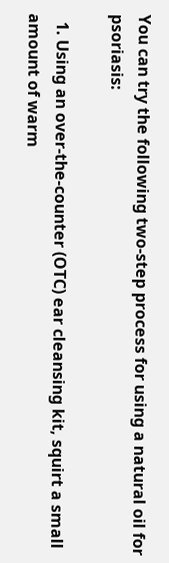You can try the following two-step process for using a natural oil for psoriasis:

  1. Using an over-the-counter (OTC) ear cleansing kit, squirt a small amount of warm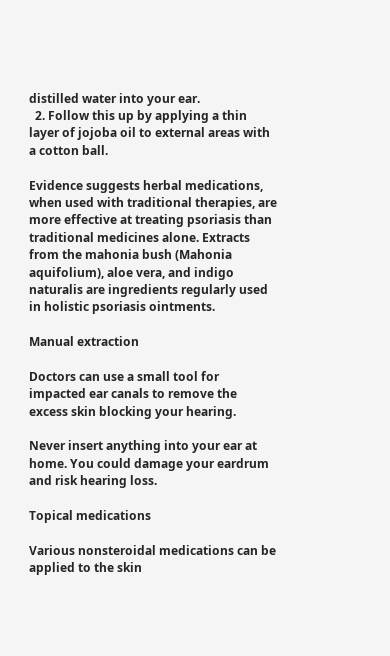distilled water into your ear.
  2. Follow this up by applying a thin layer of jojoba oil to external areas with a cotton ball.

Evidence suggests herbal medications, when used with traditional therapies, are more effective at treating psoriasis than traditional medicines alone. Extracts from the mahonia bush (Mahonia aquifolium), aloe vera, and indigo naturalis are ingredients regularly used in holistic psoriasis ointments.

Manual extraction

Doctors can use a small tool for impacted ear canals to remove the excess skin blocking your hearing.

Never insert anything into your ear at home. You could damage your eardrum and risk hearing loss.

Topical medications

Various nonsteroidal medications can be applied to the skin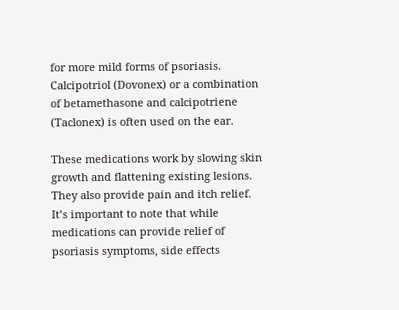for more mild forms of psoriasis. Calcipotriol (Dovonex) or a combination of betamethasone and calcipotriene (Taclonex) is often used on the ear.

These medications work by slowing skin growth and flattening existing lesions. They also provide pain and itch relief. It’s important to note that while medications can provide relief of psoriasis symptoms, side effects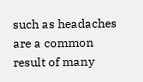such as headaches are a common result of many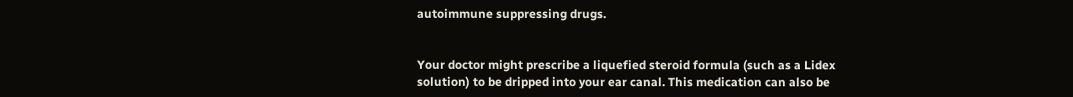autoimmune suppressing drugs.


Your doctor might prescribe a liquefied steroid formula (such as a Lidex solution) to be dripped into your ear canal. This medication can also be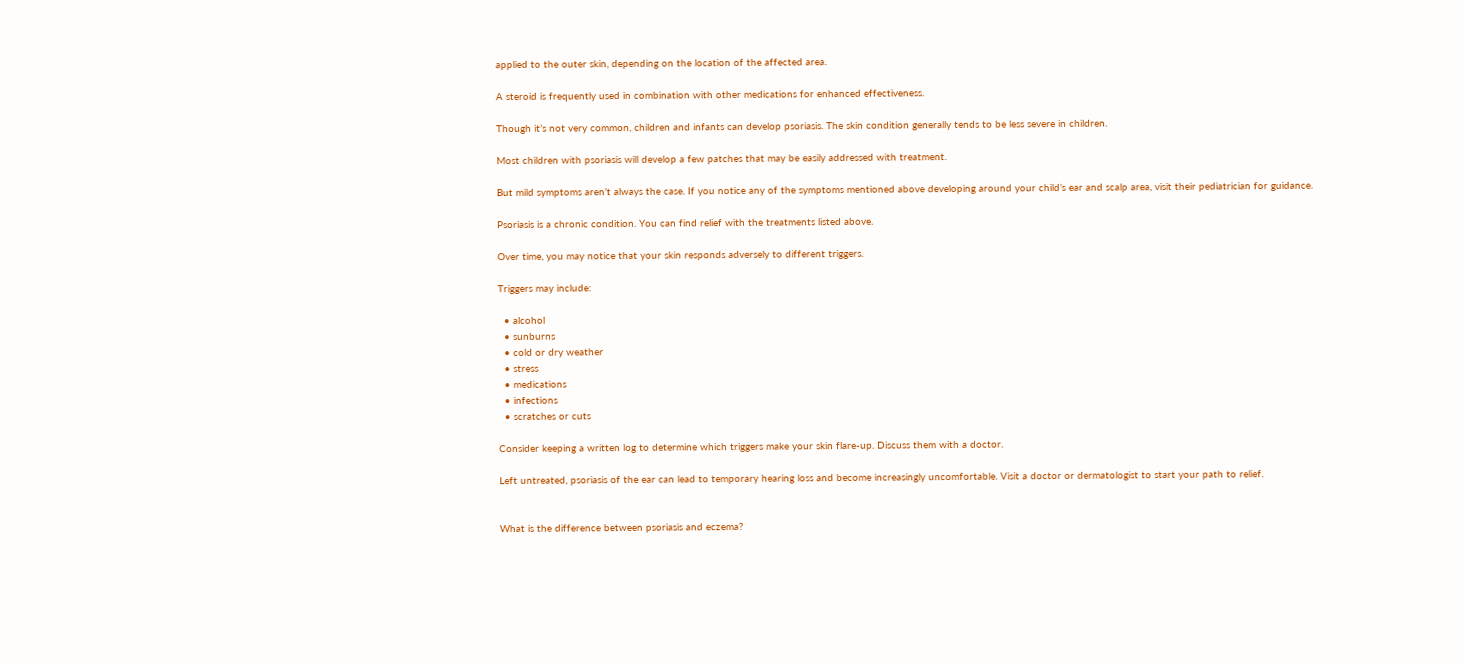applied to the outer skin, depending on the location of the affected area.

A steroid is frequently used in combination with other medications for enhanced effectiveness.

Though it’s not very common, children and infants can develop psoriasis. The skin condition generally tends to be less severe in children.

Most children with psoriasis will develop a few patches that may be easily addressed with treatment.

But mild symptoms aren’t always the case. If you notice any of the symptoms mentioned above developing around your child’s ear and scalp area, visit their pediatrician for guidance.

Psoriasis is a chronic condition. You can find relief with the treatments listed above.

Over time, you may notice that your skin responds adversely to different triggers.

Triggers may include:

  • alcohol
  • sunburns
  • cold or dry weather
  • stress
  • medications
  • infections
  • scratches or cuts

Consider keeping a written log to determine which triggers make your skin flare-up. Discuss them with a doctor.

Left untreated, psoriasis of the ear can lead to temporary hearing loss and become increasingly uncomfortable. Visit a doctor or dermatologist to start your path to relief.


What is the difference between psoriasis and eczema?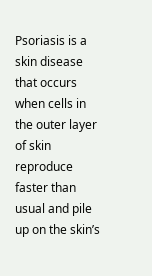Psoriasis is a skin disease that occurs when cells in the outer layer of skin reproduce faster than usual and pile up on the skin’s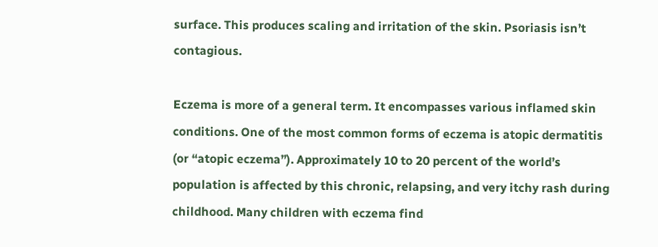surface. This produces scaling and irritation of the skin. Psoriasis isn’t contagious.

Eczema is more of a general term. It encompasses various inflamed skin conditions. One of the most common forms of eczema is atopic dermatitis (or “atopic eczema”). Approximately 10 to 20 percent of the world’s population is affected by this chronic, relapsing, and very itchy rash during childhood. Many children with eczema find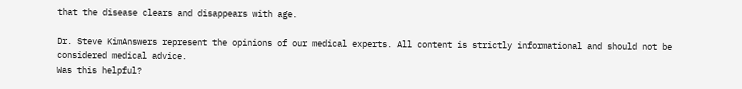that the disease clears and disappears with age.

Dr. Steve KimAnswers represent the opinions of our medical experts. All content is strictly informational and should not be considered medical advice.
Was this helpful?